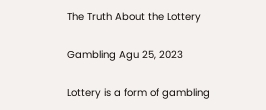The Truth About the Lottery

Gambling Agu 25, 2023

Lottery is a form of gambling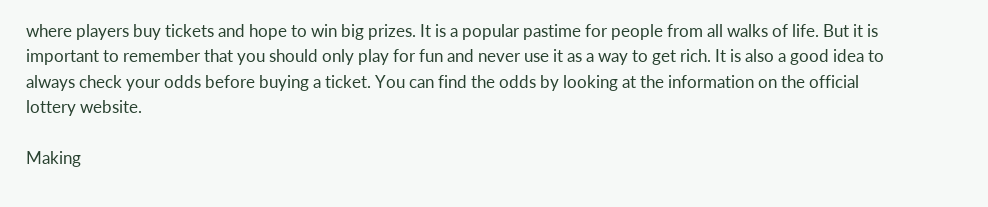where players buy tickets and hope to win big prizes. It is a popular pastime for people from all walks of life. But it is important to remember that you should only play for fun and never use it as a way to get rich. It is also a good idea to always check your odds before buying a ticket. You can find the odds by looking at the information on the official lottery website.

Making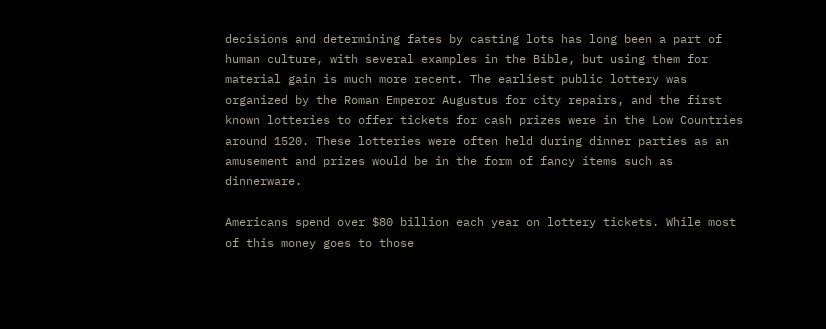decisions and determining fates by casting lots has long been a part of human culture, with several examples in the Bible, but using them for material gain is much more recent. The earliest public lottery was organized by the Roman Emperor Augustus for city repairs, and the first known lotteries to offer tickets for cash prizes were in the Low Countries around 1520. These lotteries were often held during dinner parties as an amusement and prizes would be in the form of fancy items such as dinnerware.

Americans spend over $80 billion each year on lottery tickets. While most of this money goes to those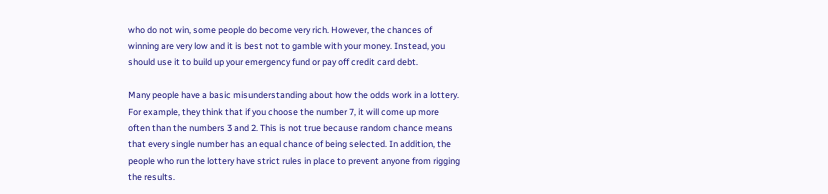who do not win, some people do become very rich. However, the chances of winning are very low and it is best not to gamble with your money. Instead, you should use it to build up your emergency fund or pay off credit card debt.

Many people have a basic misunderstanding about how the odds work in a lottery. For example, they think that if you choose the number 7, it will come up more often than the numbers 3 and 2. This is not true because random chance means that every single number has an equal chance of being selected. In addition, the people who run the lottery have strict rules in place to prevent anyone from rigging the results.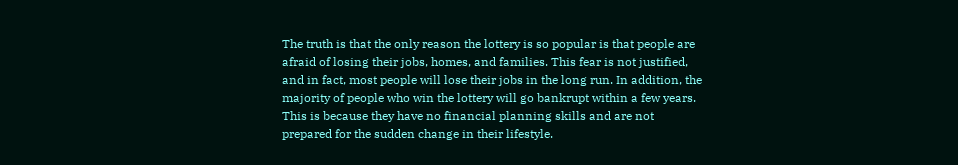The truth is that the only reason the lottery is so popular is that people are afraid of losing their jobs, homes, and families. This fear is not justified, and in fact, most people will lose their jobs in the long run. In addition, the majority of people who win the lottery will go bankrupt within a few years. This is because they have no financial planning skills and are not prepared for the sudden change in their lifestyle.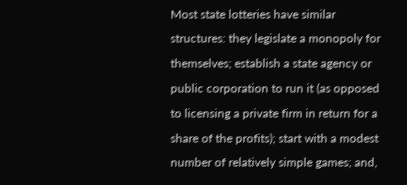Most state lotteries have similar structures: they legislate a monopoly for themselves; establish a state agency or public corporation to run it (as opposed to licensing a private firm in return for a share of the profits); start with a modest number of relatively simple games; and,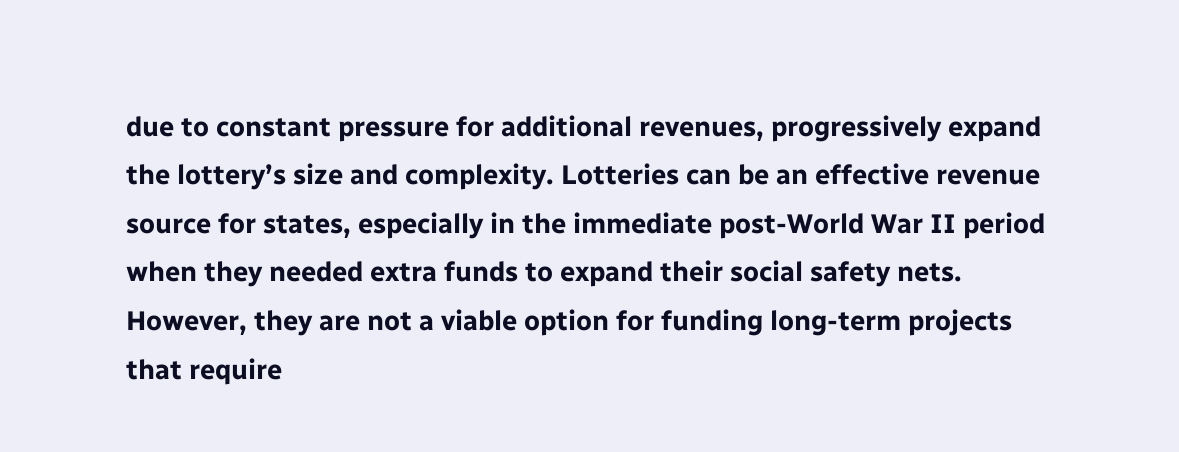due to constant pressure for additional revenues, progressively expand the lottery’s size and complexity. Lotteries can be an effective revenue source for states, especially in the immediate post-World War II period when they needed extra funds to expand their social safety nets. However, they are not a viable option for funding long-term projects that require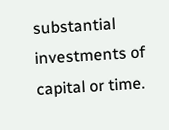substantial investments of capital or time.